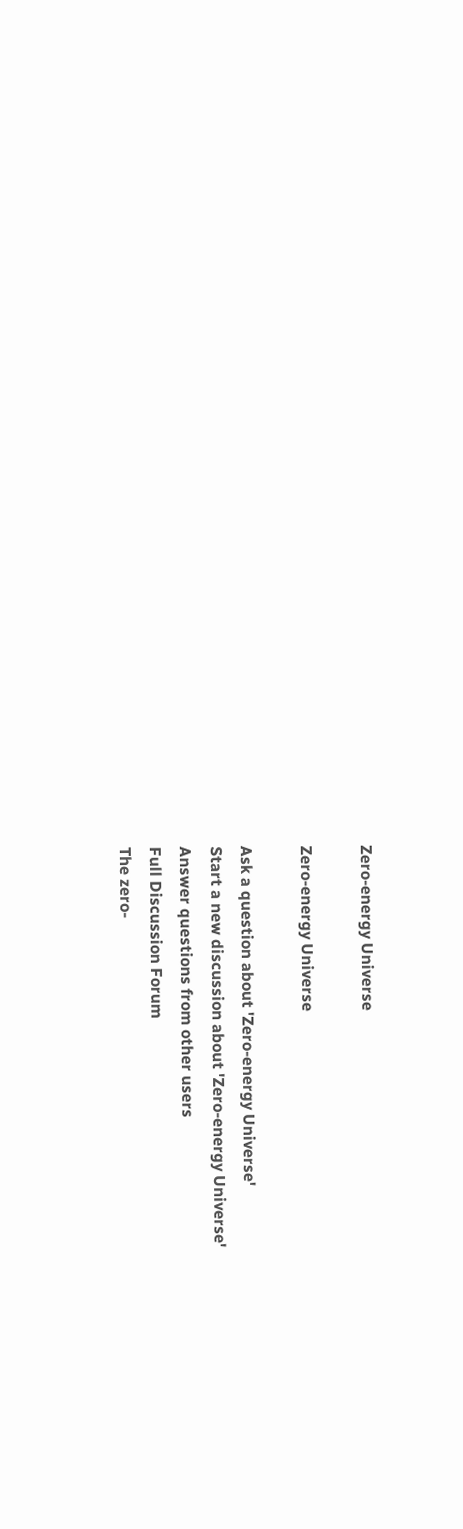Zero-energy Universe

Zero-energy Universe

Ask a question about 'Zero-energy Universe'
Start a new discussion about 'Zero-energy Universe'
Answer questions from other users
Full Discussion Forum
The zero-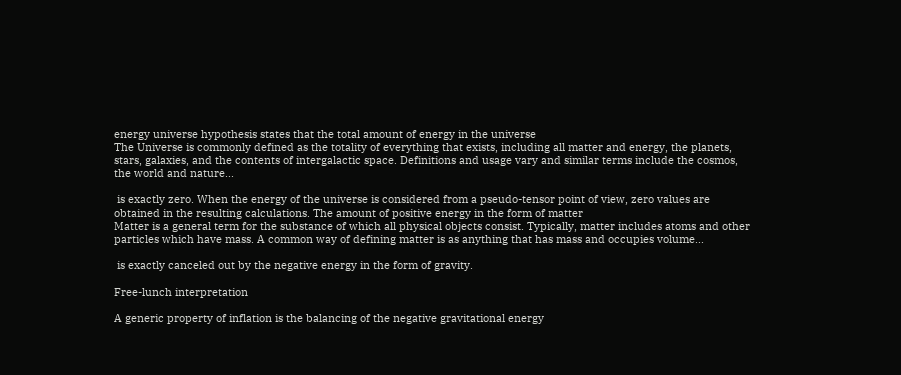energy universe hypothesis states that the total amount of energy in the universe
The Universe is commonly defined as the totality of everything that exists, including all matter and energy, the planets, stars, galaxies, and the contents of intergalactic space. Definitions and usage vary and similar terms include the cosmos, the world and nature...

 is exactly zero. When the energy of the universe is considered from a pseudo-tensor point of view, zero values are obtained in the resulting calculations. The amount of positive energy in the form of matter
Matter is a general term for the substance of which all physical objects consist. Typically, matter includes atoms and other particles which have mass. A common way of defining matter is as anything that has mass and occupies volume...

 is exactly canceled out by the negative energy in the form of gravity.

Free-lunch interpretation

A generic property of inflation is the balancing of the negative gravitational energy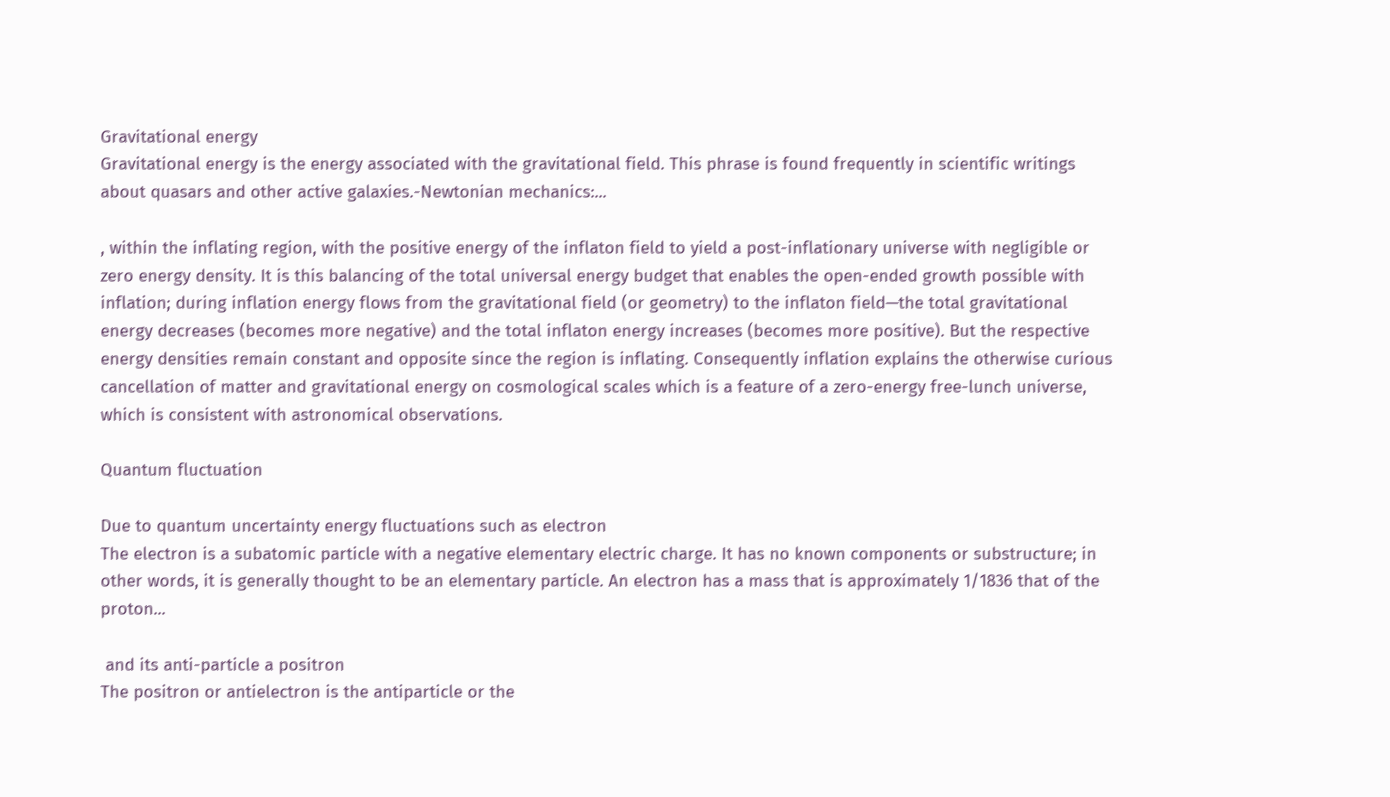Gravitational energy
Gravitational energy is the energy associated with the gravitational field. This phrase is found frequently in scientific writings about quasars and other active galaxies.-Newtonian mechanics:...

, within the inflating region, with the positive energy of the inflaton field to yield a post-inflationary universe with negligible or zero energy density. It is this balancing of the total universal energy budget that enables the open-ended growth possible with inflation; during inflation energy flows from the gravitational field (or geometry) to the inflaton field—the total gravitational energy decreases (becomes more negative) and the total inflaton energy increases (becomes more positive). But the respective energy densities remain constant and opposite since the region is inflating. Consequently inflation explains the otherwise curious cancellation of matter and gravitational energy on cosmological scales which is a feature of a zero-energy free-lunch universe, which is consistent with astronomical observations.

Quantum fluctuation

Due to quantum uncertainty energy fluctuations such as electron
The electron is a subatomic particle with a negative elementary electric charge. It has no known components or substructure; in other words, it is generally thought to be an elementary particle. An electron has a mass that is approximately 1/1836 that of the proton...

 and its anti-particle a positron
The positron or antielectron is the antiparticle or the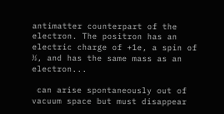antimatter counterpart of the electron. The positron has an electric charge of +1e, a spin of ½, and has the same mass as an electron...

 can arise spontaneously out of vacuum space but must disappear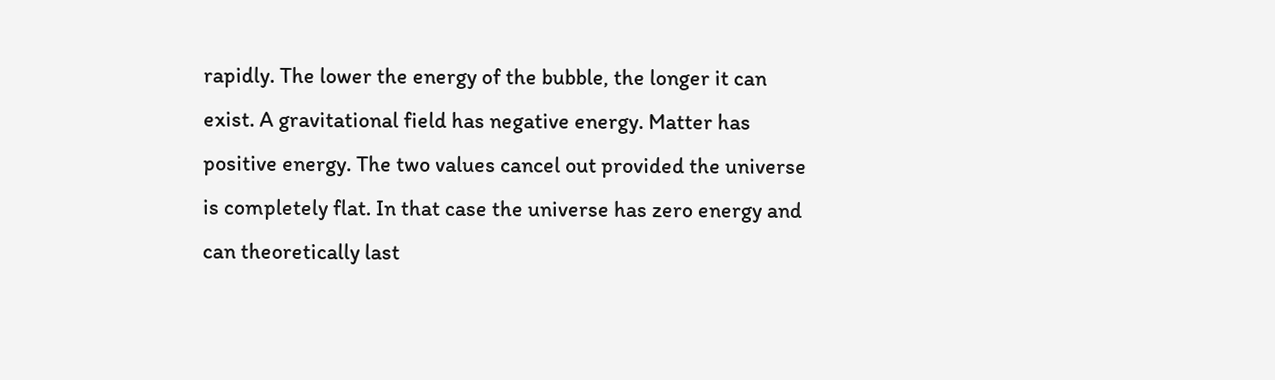rapidly. The lower the energy of the bubble, the longer it can exist. A gravitational field has negative energy. Matter has positive energy. The two values cancel out provided the universe is completely flat. In that case the universe has zero energy and can theoretically last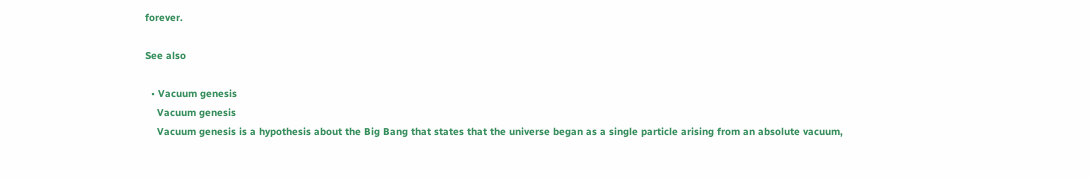forever.

See also

  • Vacuum genesis
    Vacuum genesis
    Vacuum genesis is a hypothesis about the Big Bang that states that the universe began as a single particle arising from an absolute vacuum,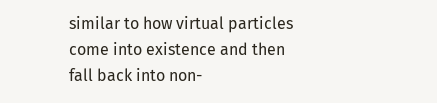similar to how virtual particles come into existence and then fall back into non-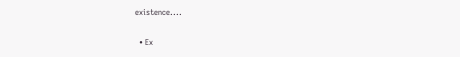existence....

  • Ex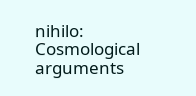nihilo: Cosmological arguments